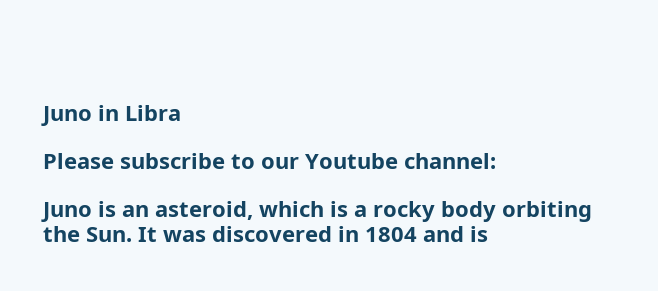Juno in Libra

Please subscribe to our Youtube channel:

Juno is an asteroid, which is a rocky body orbiting the Sun. It was discovered in 1804 and is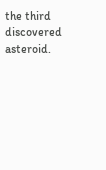the third discovered asteroid.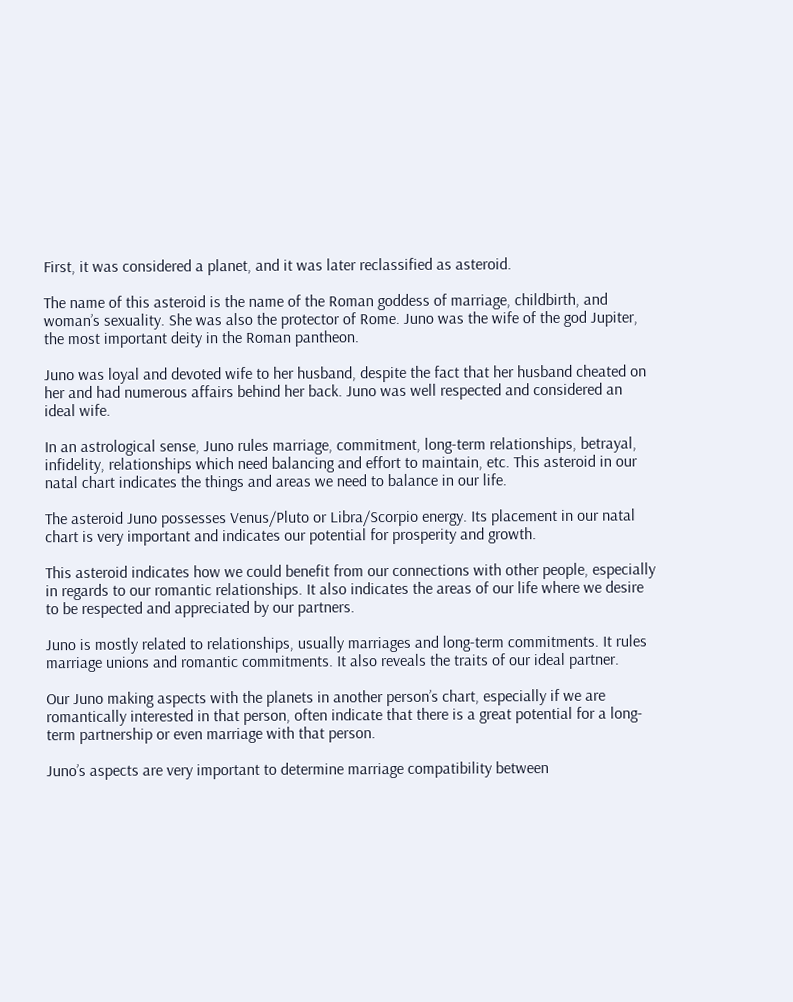First, it was considered a planet, and it was later reclassified as asteroid.

The name of this asteroid is the name of the Roman goddess of marriage, childbirth, and woman’s sexuality. She was also the protector of Rome. Juno was the wife of the god Jupiter, the most important deity in the Roman pantheon.

Juno was loyal and devoted wife to her husband, despite the fact that her husband cheated on her and had numerous affairs behind her back. Juno was well respected and considered an ideal wife.

In an astrological sense, Juno rules marriage, commitment, long-term relationships, betrayal, infidelity, relationships which need balancing and effort to maintain, etc. This asteroid in our natal chart indicates the things and areas we need to balance in our life.

The asteroid Juno possesses Venus/Pluto or Libra/Scorpio energy. Its placement in our natal chart is very important and indicates our potential for prosperity and growth.

This asteroid indicates how we could benefit from our connections with other people, especially in regards to our romantic relationships. It also indicates the areas of our life where we desire to be respected and appreciated by our partners.

Juno is mostly related to relationships, usually marriages and long-term commitments. It rules marriage unions and romantic commitments. It also reveals the traits of our ideal partner.

Our Juno making aspects with the planets in another person’s chart, especially if we are romantically interested in that person, often indicate that there is a great potential for a long-term partnership or even marriage with that person.

Juno’s aspects are very important to determine marriage compatibility between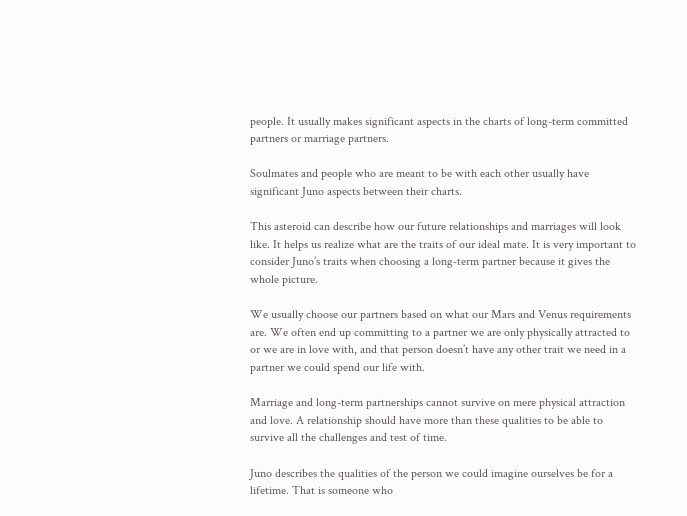people. It usually makes significant aspects in the charts of long-term committed partners or marriage partners.

Soulmates and people who are meant to be with each other usually have significant Juno aspects between their charts.

This asteroid can describe how our future relationships and marriages will look like. It helps us realize what are the traits of our ideal mate. It is very important to consider Juno’s traits when choosing a long-term partner because it gives the whole picture.

We usually choose our partners based on what our Mars and Venus requirements are. We often end up committing to a partner we are only physically attracted to or we are in love with, and that person doesn’t have any other trait we need in a partner we could spend our life with.

Marriage and long-term partnerships cannot survive on mere physical attraction and love. A relationship should have more than these qualities to be able to survive all the challenges and test of time.

Juno describes the qualities of the person we could imagine ourselves be for a lifetime. That is someone who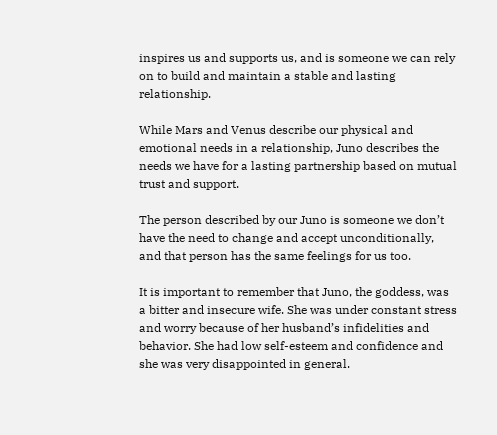inspires us and supports us, and is someone we can rely on to build and maintain a stable and lasting relationship.

While Mars and Venus describe our physical and emotional needs in a relationship, Juno describes the needs we have for a lasting partnership based on mutual trust and support.

The person described by our Juno is someone we don’t have the need to change and accept unconditionally, and that person has the same feelings for us too.

It is important to remember that Juno, the goddess, was a bitter and insecure wife. She was under constant stress and worry because of her husband’s infidelities and behavior. She had low self-esteem and confidence and she was very disappointed in general.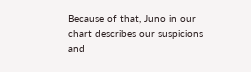Because of that, Juno in our chart describes our suspicions and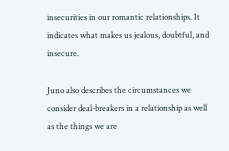insecurities in our romantic relationships. It indicates what makes us jealous, doubtful, and insecure.

Juno also describes the circumstances we consider deal-breakers in a relationship as well as the things we are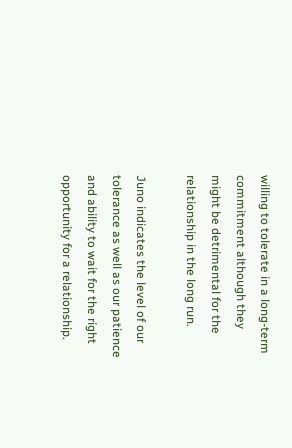willing to tolerate in a long-term commitment although they might be detrimental for the relationship in the long run.

Juno indicates the level of our tolerance as well as our patience and ability to wait for the right opportunity for a relationship.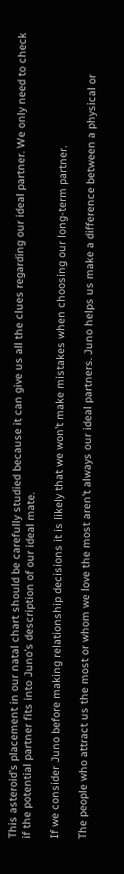This asteroid’s placement in our natal chart should be carefully studied because it can give us all the clues regarding our ideal partner. We only need to check if the potential partner fits into Juno’s description of our ideal mate.

If we consider Juno before making relationship decisions it is likely that we won’t make mistakes when choosing our long-term partner.

The people who attract us the most or whom we love the most aren’t always our ideal partners. Juno helps us make a difference between a physical or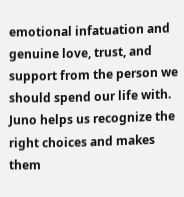emotional infatuation and genuine love, trust, and support from the person we should spend our life with. Juno helps us recognize the right choices and makes them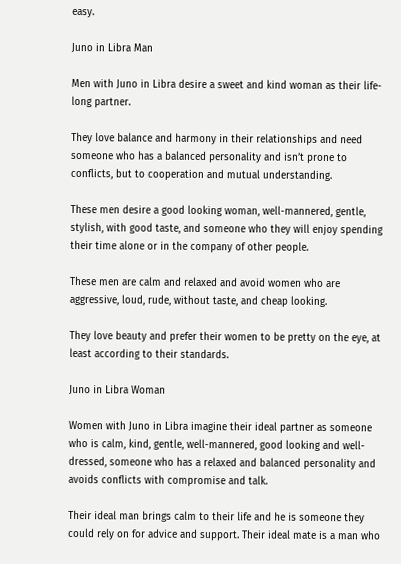easy.

Juno in Libra Man

Men with Juno in Libra desire a sweet and kind woman as their life-long partner.

They love balance and harmony in their relationships and need someone who has a balanced personality and isn’t prone to conflicts, but to cooperation and mutual understanding.

These men desire a good looking woman, well-mannered, gentle, stylish, with good taste, and someone who they will enjoy spending their time alone or in the company of other people.

These men are calm and relaxed and avoid women who are aggressive, loud, rude, without taste, and cheap looking.

They love beauty and prefer their women to be pretty on the eye, at least according to their standards.

Juno in Libra Woman

Women with Juno in Libra imagine their ideal partner as someone who is calm, kind, gentle, well-mannered, good looking and well-dressed, someone who has a relaxed and balanced personality and avoids conflicts with compromise and talk.

Their ideal man brings calm to their life and he is someone they could rely on for advice and support. Their ideal mate is a man who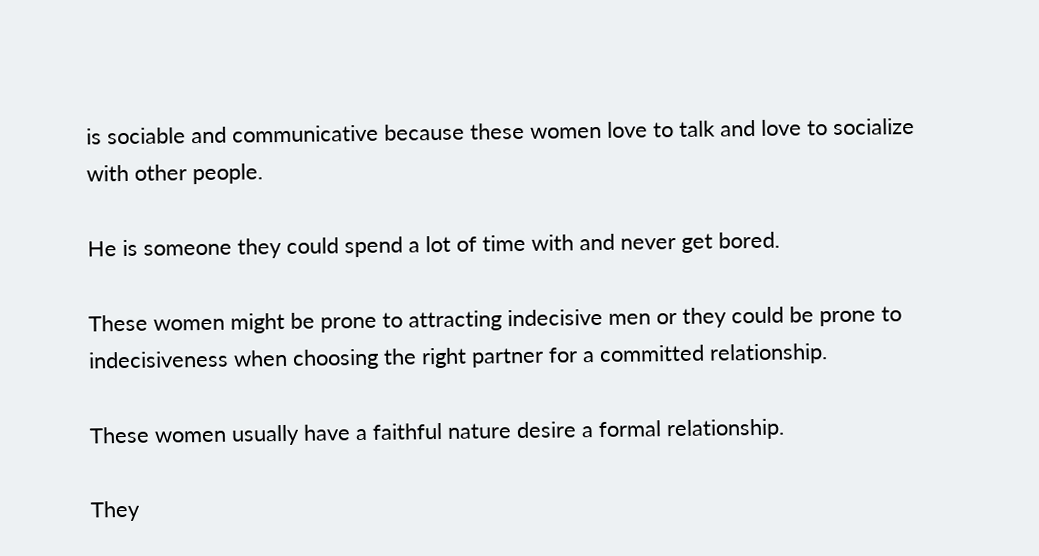is sociable and communicative because these women love to talk and love to socialize with other people.

He is someone they could spend a lot of time with and never get bored.

These women might be prone to attracting indecisive men or they could be prone to indecisiveness when choosing the right partner for a committed relationship.

These women usually have a faithful nature desire a formal relationship.

They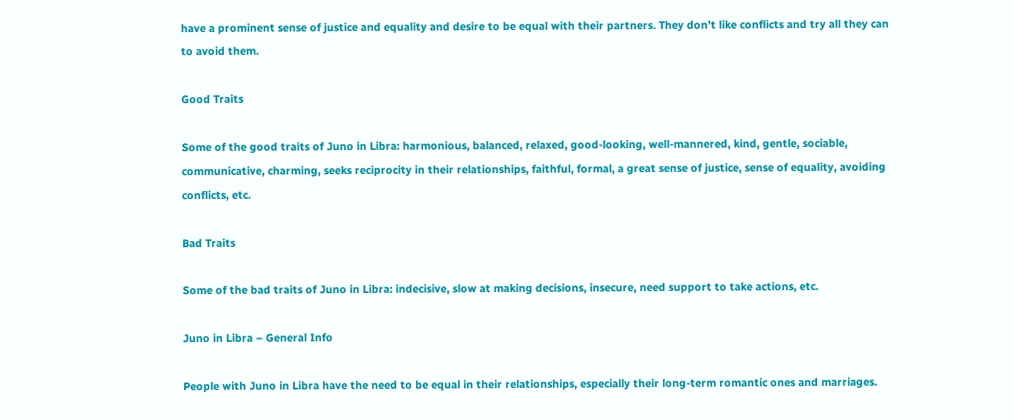have a prominent sense of justice and equality and desire to be equal with their partners. They don’t like conflicts and try all they can to avoid them.

Good Traits

Some of the good traits of Juno in Libra: harmonious, balanced, relaxed, good-looking, well-mannered, kind, gentle, sociable, communicative, charming, seeks reciprocity in their relationships, faithful, formal, a great sense of justice, sense of equality, avoiding conflicts, etc.

Bad Traits

Some of the bad traits of Juno in Libra: indecisive, slow at making decisions, insecure, need support to take actions, etc.

Juno in Libra – General Info

People with Juno in Libra have the need to be equal in their relationships, especially their long-term romantic ones and marriages.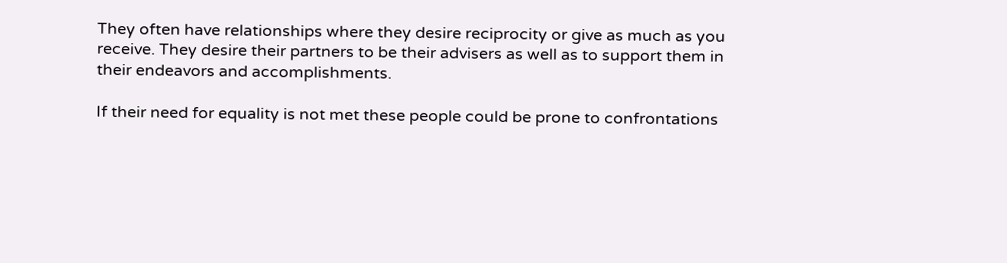They often have relationships where they desire reciprocity or give as much as you receive. They desire their partners to be their advisers as well as to support them in their endeavors and accomplishments.

If their need for equality is not met these people could be prone to confrontations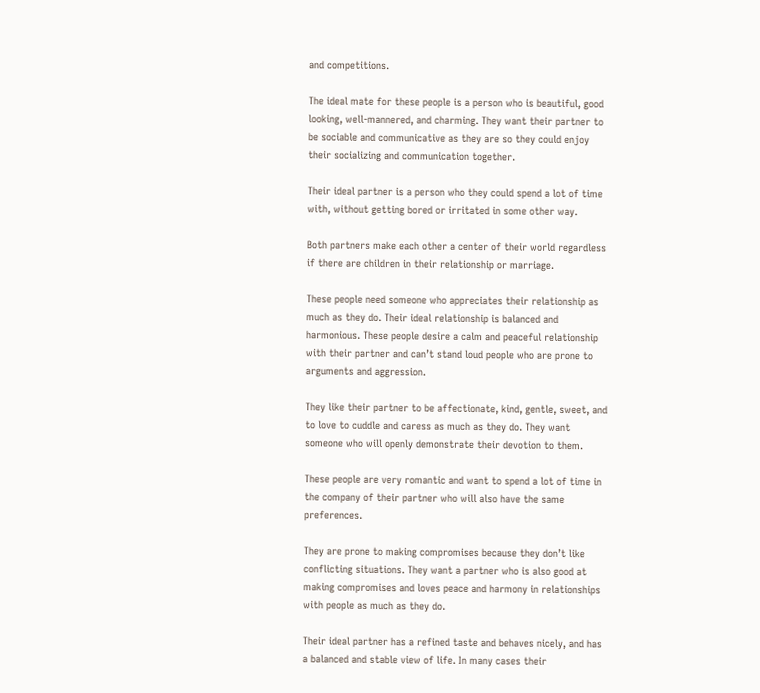and competitions.

The ideal mate for these people is a person who is beautiful, good looking, well-mannered, and charming. They want their partner to be sociable and communicative as they are so they could enjoy their socializing and communication together.

Their ideal partner is a person who they could spend a lot of time with, without getting bored or irritated in some other way.

Both partners make each other a center of their world regardless if there are children in their relationship or marriage.

These people need someone who appreciates their relationship as much as they do. Their ideal relationship is balanced and harmonious. These people desire a calm and peaceful relationship with their partner and can’t stand loud people who are prone to arguments and aggression.

They like their partner to be affectionate, kind, gentle, sweet, and to love to cuddle and caress as much as they do. They want someone who will openly demonstrate their devotion to them.

These people are very romantic and want to spend a lot of time in the company of their partner who will also have the same preferences.

They are prone to making compromises because they don’t like conflicting situations. They want a partner who is also good at making compromises and loves peace and harmony in relationships with people as much as they do.

Their ideal partner has a refined taste and behaves nicely, and has a balanced and stable view of life. In many cases their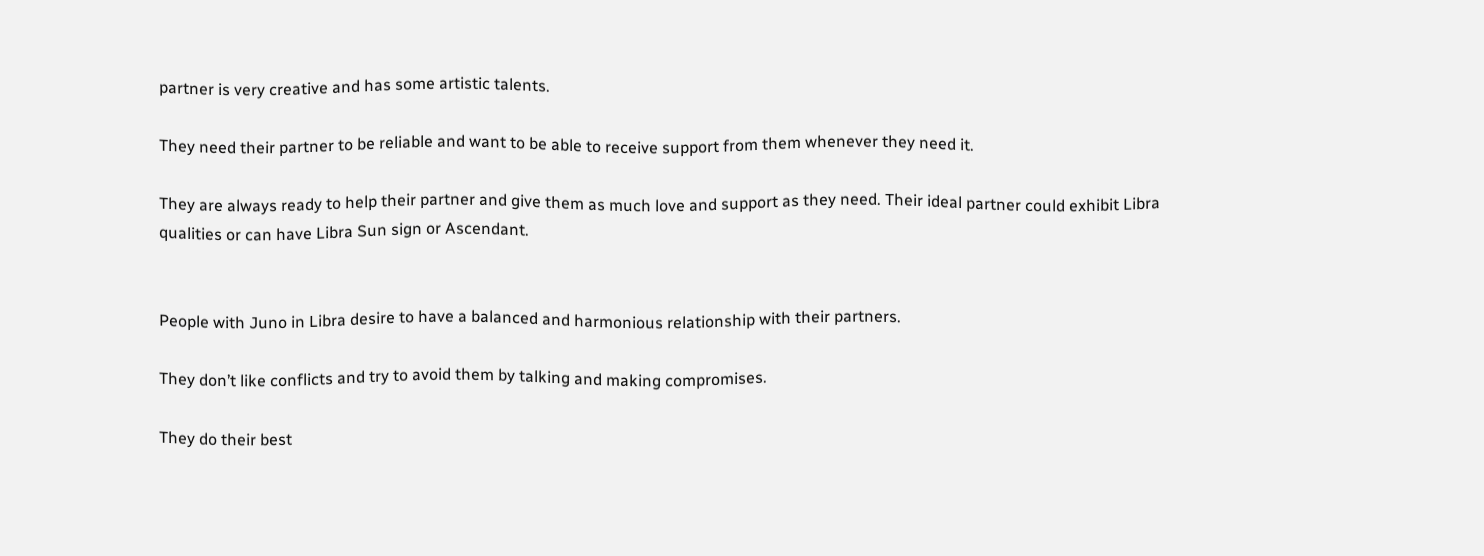partner is very creative and has some artistic talents.

They need their partner to be reliable and want to be able to receive support from them whenever they need it.

They are always ready to help their partner and give them as much love and support as they need. Their ideal partner could exhibit Libra qualities or can have Libra Sun sign or Ascendant.


People with Juno in Libra desire to have a balanced and harmonious relationship with their partners.

They don’t like conflicts and try to avoid them by talking and making compromises.

They do their best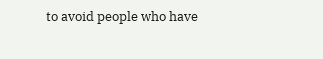to avoid people who have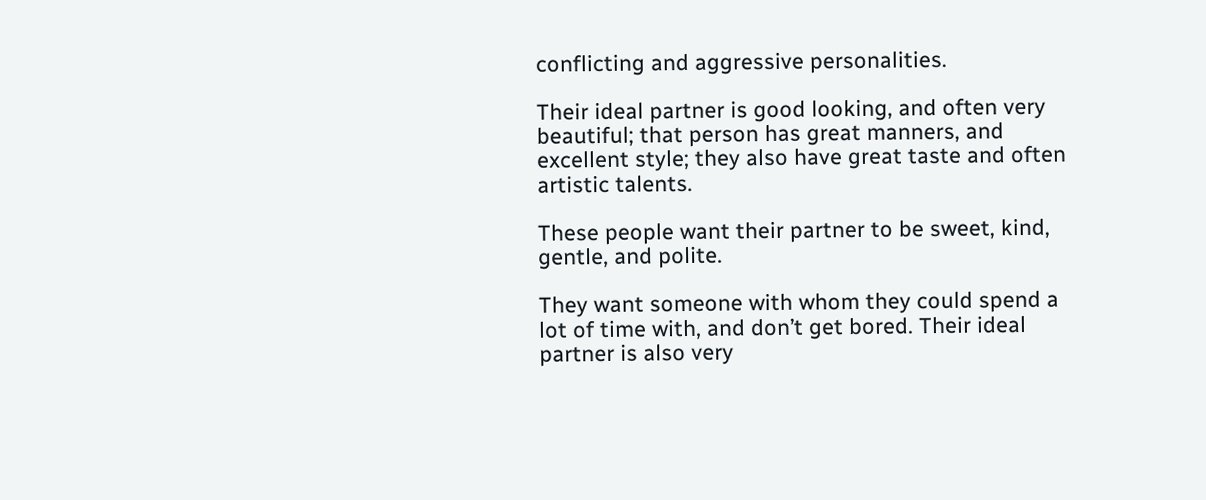conflicting and aggressive personalities.

Their ideal partner is good looking, and often very beautiful; that person has great manners, and excellent style; they also have great taste and often artistic talents.

These people want their partner to be sweet, kind, gentle, and polite.

They want someone with whom they could spend a lot of time with, and don’t get bored. Their ideal partner is also very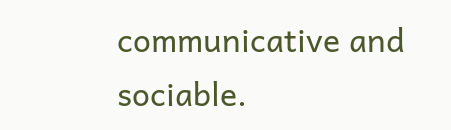communicative and sociable.